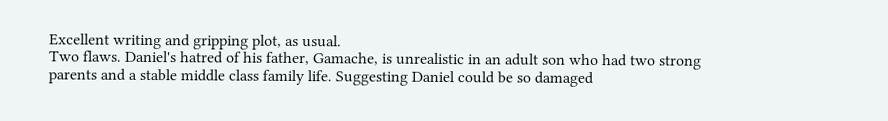Excellent writing and gripping plot, as usual.
Two flaws. Daniel's hatred of his father, Gamache, is unrealistic in an adult son who had two strong parents and a stable middle class family life. Suggesting Daniel could be so damaged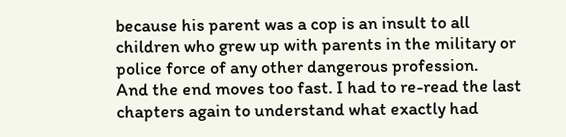because his parent was a cop is an insult to all children who grew up with parents in the military or police force of any other dangerous profession.
And the end moves too fast. I had to re-read the last chapters again to understand what exactly had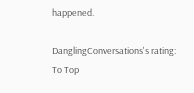happened.

DanglingConversations's rating:
To Top